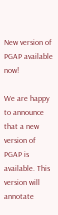New version of PGAP available now!

We are happy to announce that a new version of PGAP is available. This version will annotate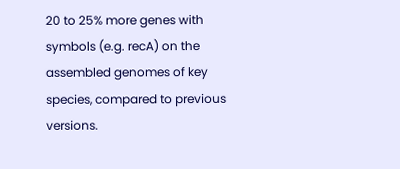20 to 25% more genes with symbols (e.g. recA) on the assembled genomes of key species, compared to previous versions.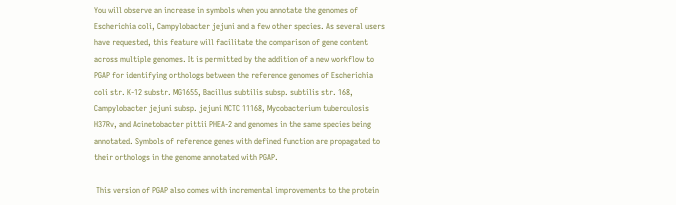You will observe an increase in symbols when you annotate the genomes of Escherichia coli, Campylobacter jejuni and a few other species. As several users have requested, this feature will facilitate the comparison of gene content across multiple genomes. It is permitted by the addition of a new workflow to PGAP for identifying orthologs between the reference genomes of Escherichia coli str. K-12 substr. MG1655, Bacillus subtilis subsp. subtilis str. 168, Campylobacter jejuni subsp. jejuni NCTC 11168, Mycobacterium tuberculosis H37Rv, and Acinetobacter pittii PHEA-2 and genomes in the same species being annotated. Symbols of reference genes with defined function are propagated to their orthologs in the genome annotated with PGAP.

 This version of PGAP also comes with incremental improvements to the protein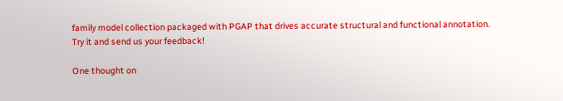family model collection packaged with PGAP that drives accurate structural and functional annotation.
Try it and send us your feedback!

One thought on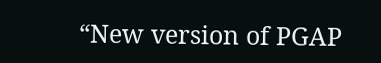“New version of PGAP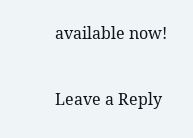available now!

Leave a Reply